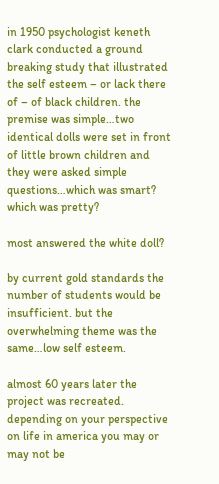in 1950 psychologist keneth clark conducted a ground breaking study that illustrated the self esteem – or lack there of – of black children. the premise was simple…two identical dolls were set in front of little brown children and they were asked simple questions…which was smart? which was pretty?

most answered the white doll?

by current gold standards the number of students would be insufficient. but the overwhelming theme was the same…low self esteem.

almost 60 years later the project was recreated. depending on your perspective on life in america you may or may not be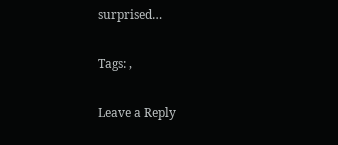surprised…

Tags: ,

Leave a Reply